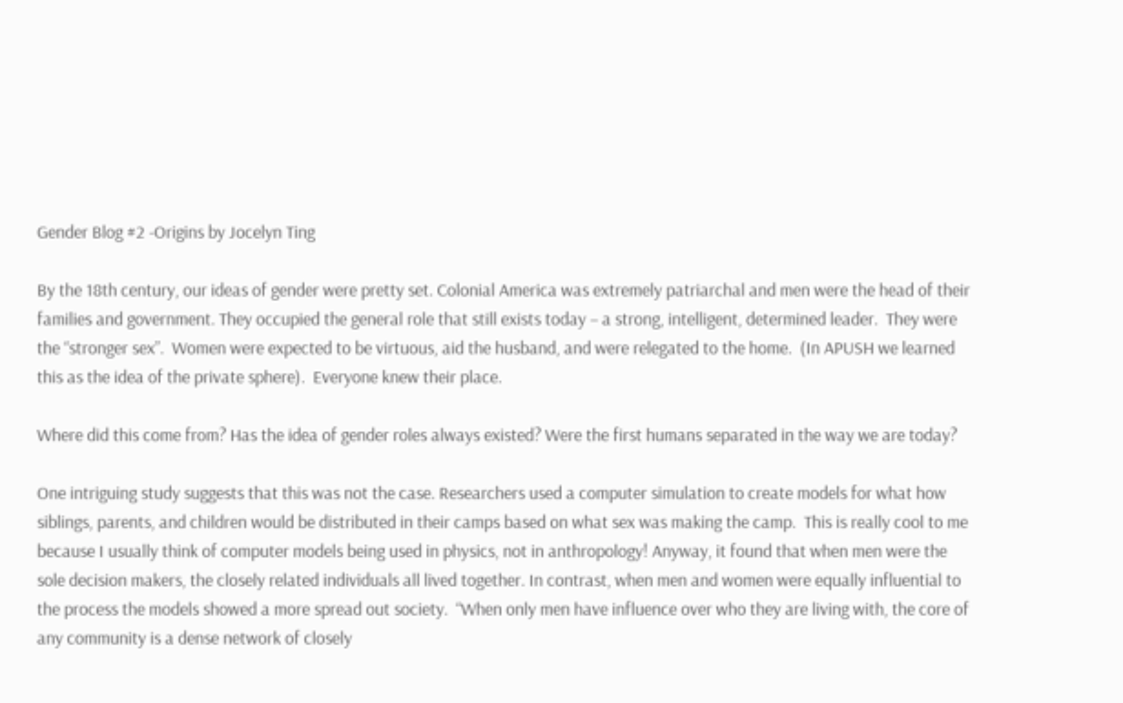Gender Blog #2 -Origins by Jocelyn Ting

By the 18th century, our ideas of gender were pretty set. Colonial America was extremely patriarchal and men were the head of their families and government. They occupied the general role that still exists today – a strong, intelligent, determined leader.  They were the “stronger sex”.  Women were expected to be virtuous, aid the husband, and were relegated to the home.  (In APUSH we learned this as the idea of the private sphere).  Everyone knew their place.

Where did this come from? Has the idea of gender roles always existed? Were the first humans separated in the way we are today?

One intriguing study suggests that this was not the case. Researchers used a computer simulation to create models for what how siblings, parents, and children would be distributed in their camps based on what sex was making the camp.  This is really cool to me because I usually think of computer models being used in physics, not in anthropology! Anyway, it found that when men were the sole decision makers, the closely related individuals all lived together. In contrast, when men and women were equally influential to the process the models showed a more spread out society.  “When only men have influence over who they are living with, the core of any community is a dense network of closely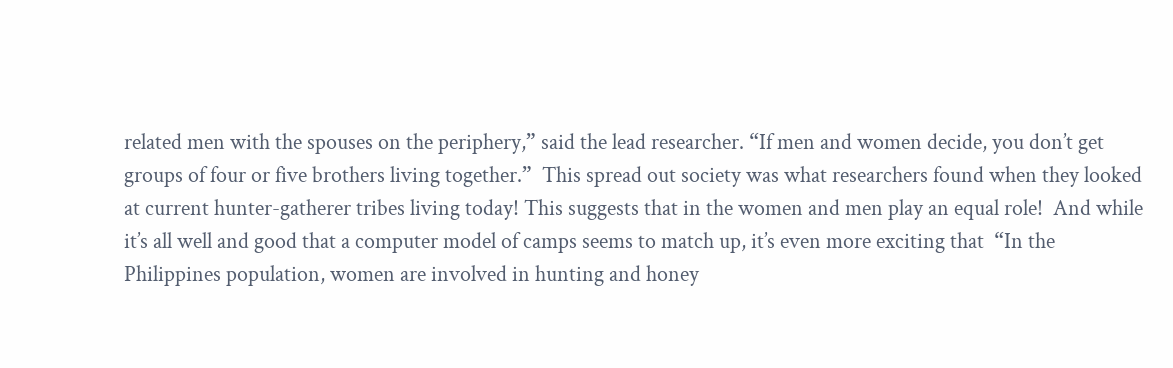related men with the spouses on the periphery,” said the lead researcher. “If men and women decide, you don’t get groups of four or five brothers living together.”  This spread out society was what researchers found when they looked at current hunter-gatherer tribes living today! This suggests that in the women and men play an equal role!  And while it’s all well and good that a computer model of camps seems to match up, it’s even more exciting that  “In the Philippines population, women are involved in hunting and honey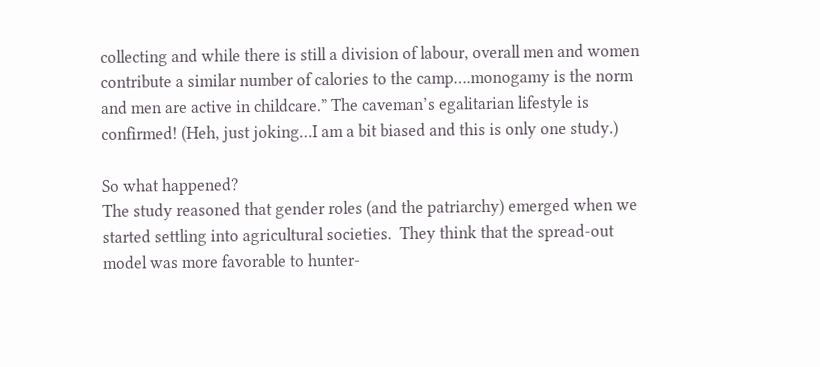collecting and while there is still a division of labour, overall men and women contribute a similar number of calories to the camp….monogamy is the norm and men are active in childcare.” The caveman’s egalitarian lifestyle is confirmed! (Heh, just joking…I am a bit biased and this is only one study.)

So what happened?
The study reasoned that gender roles (and the patriarchy) emerged when we started settling into agricultural societies.  They think that the spread-out model was more favorable to hunter-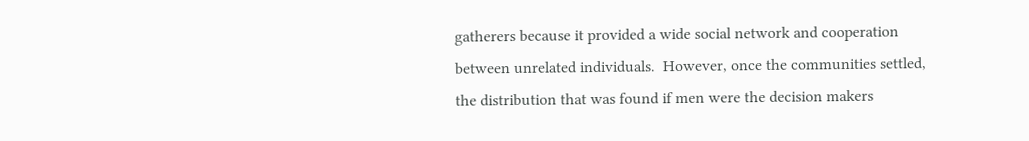gatherers because it provided a wide social network and cooperation between unrelated individuals.  However, once the communities settled, the distribution that was found if men were the decision makers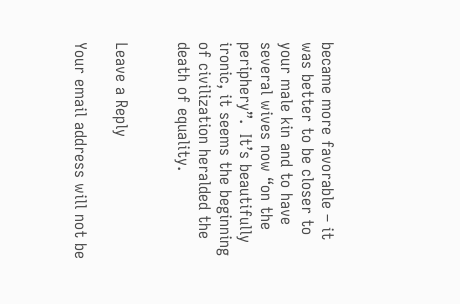became more favorable – it was better to be closer to your male kin and to have several wives now “on the periphery”.  It’s beautifully ironic, it seems the beginning of civilization heralded the death of equality.


Leave a Reply

Your email address will not be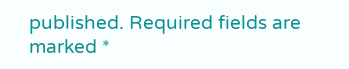published. Required fields are marked *